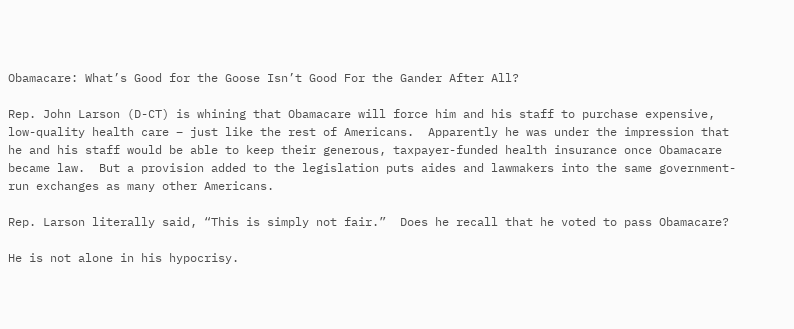Obamacare: What’s Good for the Goose Isn’t Good For the Gander After All?

Rep. John Larson (D-CT) is whining that Obamacare will force him and his staff to purchase expensive, low-quality health care – just like the rest of Americans.  Apparently he was under the impression that he and his staff would be able to keep their generous, taxpayer-funded health insurance once Obamacare became law.  But a provision added to the legislation puts aides and lawmakers into the same government-run exchanges as many other Americans.

Rep. Larson literally said, “This is simply not fair.”  Does he recall that he voted to pass Obamacare?

He is not alone in his hypocrisy.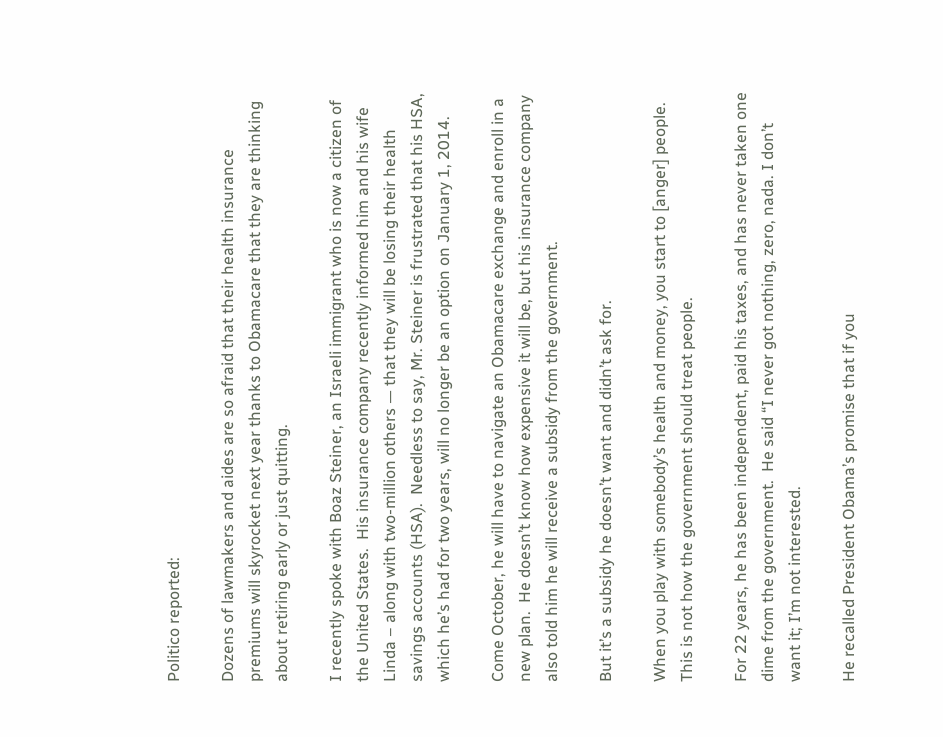Politico reported:

Dozens of lawmakers and aides are so afraid that their health insurance premiums will skyrocket next year thanks to Obamacare that they are thinking about retiring early or just quitting.

I recently spoke with Boaz Steiner, an Israeli immigrant who is now a citizen of the United States.  His insurance company recently informed him and his wife Linda – along with two-million others — that they will be losing their health savings accounts (HSA).  Needless to say, Mr. Steiner is frustrated that his HSA, which he’s had for two years, will no longer be an option on January 1, 2014.

Come October, he will have to navigate an Obamacare exchange and enroll in a new plan.  He doesn’t know how expensive it will be, but his insurance company also told him he will receive a subsidy from the government.

But it’s a subsidy he doesn’t want and didn’t ask for.

When you play with somebody’s health and money, you start to [anger] people.  This is not how the government should treat people.

For 22 years, he has been independent, paid his taxes, and has never taken one dime from the government.  He said “I never got nothing, zero, nada. I don’t want it; I’m not interested.

He recalled President Obama’s promise that if you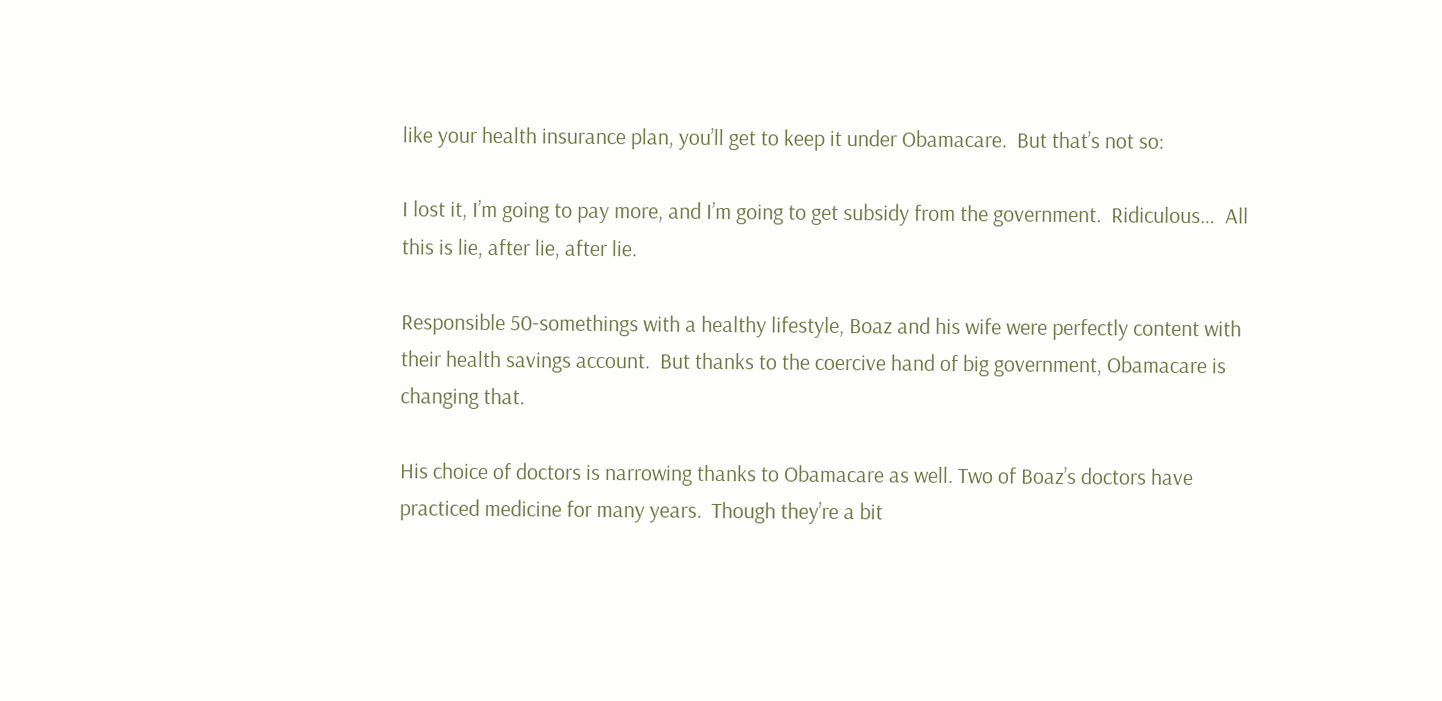like your health insurance plan, you’ll get to keep it under Obamacare.  But that’s not so:

I lost it, I’m going to pay more, and I’m going to get subsidy from the government.  Ridiculous…  All this is lie, after lie, after lie.

Responsible 50-somethings with a healthy lifestyle, Boaz and his wife were perfectly content with their health savings account.  But thanks to the coercive hand of big government, Obamacare is changing that.

His choice of doctors is narrowing thanks to Obamacare as well. Two of Boaz’s doctors have practiced medicine for many years.  Though they’re a bit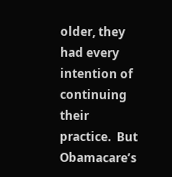older, they had every intention of continuing their practice.  But Obamacare’s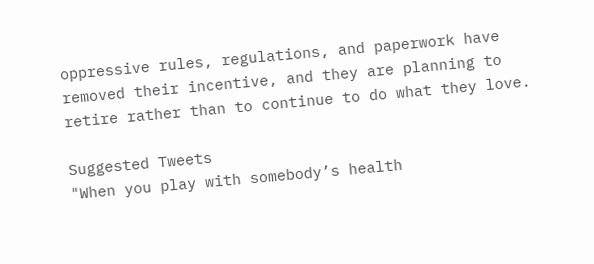oppressive rules, regulations, and paperwork have removed their incentive, and they are planning to retire rather than to continue to do what they love.

Suggested Tweets
"When you play with somebody’s health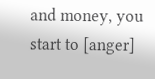and money, you start to [anger]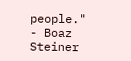people." - Boaz Steiner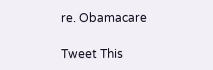re. Obamacare

Tweet This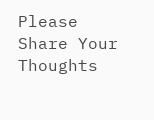Please Share Your Thoughts